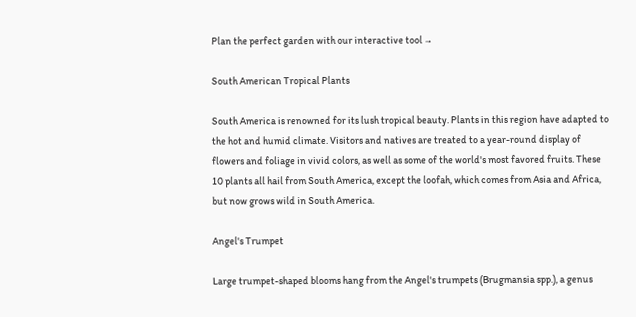Plan the perfect garden with our interactive tool →

South American Tropical Plants

South America is renowned for its lush tropical beauty. Plants in this region have adapted to the hot and humid climate. Visitors and natives are treated to a year-round display of flowers and foliage in vivid colors, as well as some of the world's most favored fruits. These 10 plants all hail from South America, except the loofah, which comes from Asia and Africa, but now grows wild in South America.

Angel's Trumpet

Large trumpet-shaped blooms hang from the Angel's trumpets (Brugmansia spp.), a genus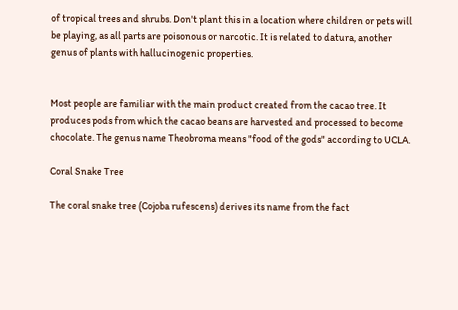of tropical trees and shrubs. Don't plant this in a location where children or pets will be playing, as all parts are poisonous or narcotic. It is related to datura, another genus of plants with hallucinogenic properties.


Most people are familiar with the main product created from the cacao tree. It produces pods from which the cacao beans are harvested and processed to become chocolate. The genus name Theobroma means "food of the gods" according to UCLA.

Coral Snake Tree

The coral snake tree (Cojoba rufescens) derives its name from the fact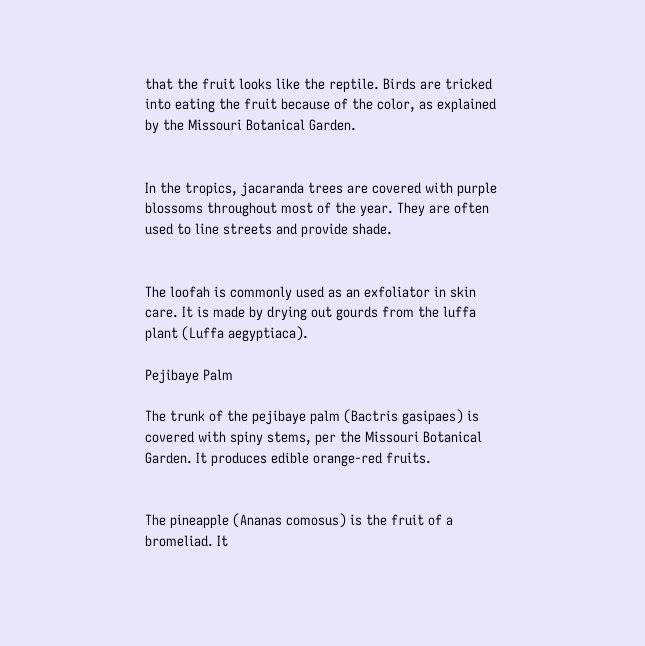that the fruit looks like the reptile. Birds are tricked into eating the fruit because of the color, as explained by the Missouri Botanical Garden.


In the tropics, jacaranda trees are covered with purple blossoms throughout most of the year. They are often used to line streets and provide shade.


The loofah is commonly used as an exfoliator in skin care. It is made by drying out gourds from the luffa plant (Luffa aegyptiaca).

Pejibaye Palm

The trunk of the pejibaye palm (Bactris gasipaes) is covered with spiny stems, per the Missouri Botanical Garden. It produces edible orange-red fruits.


The pineapple (Ananas comosus) is the fruit of a bromeliad. It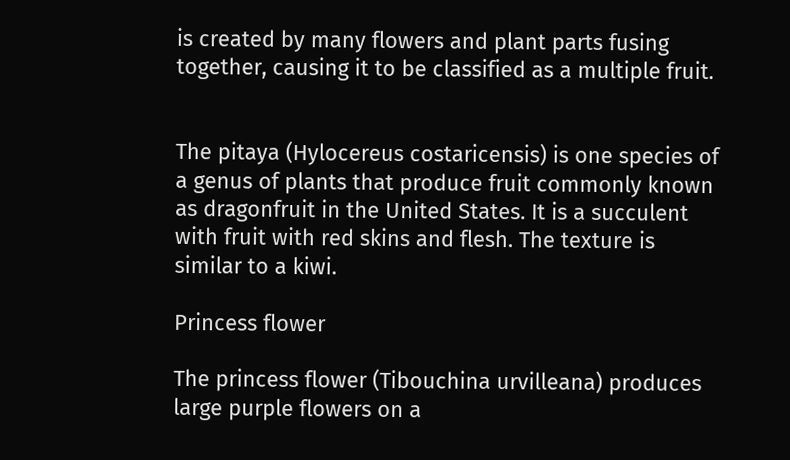is created by many flowers and plant parts fusing together, causing it to be classified as a multiple fruit.


The pitaya (Hylocereus costaricensis) is one species of a genus of plants that produce fruit commonly known as dragonfruit in the United States. It is a succulent with fruit with red skins and flesh. The texture is similar to a kiwi.

Princess flower

The princess flower (Tibouchina urvilleana) produces large purple flowers on a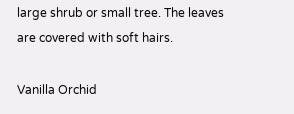large shrub or small tree. The leaves are covered with soft hairs.

Vanilla Orchid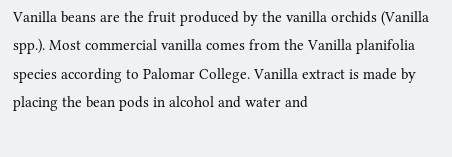Vanilla beans are the fruit produced by the vanilla orchids (Vanilla spp.). Most commercial vanilla comes from the Vanilla planifolia species according to Palomar College. Vanilla extract is made by placing the bean pods in alcohol and water and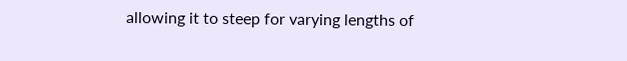allowing it to steep for varying lengths of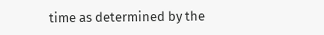time as determined by the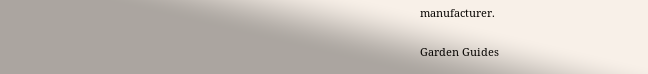manufacturer.

Garden Guides